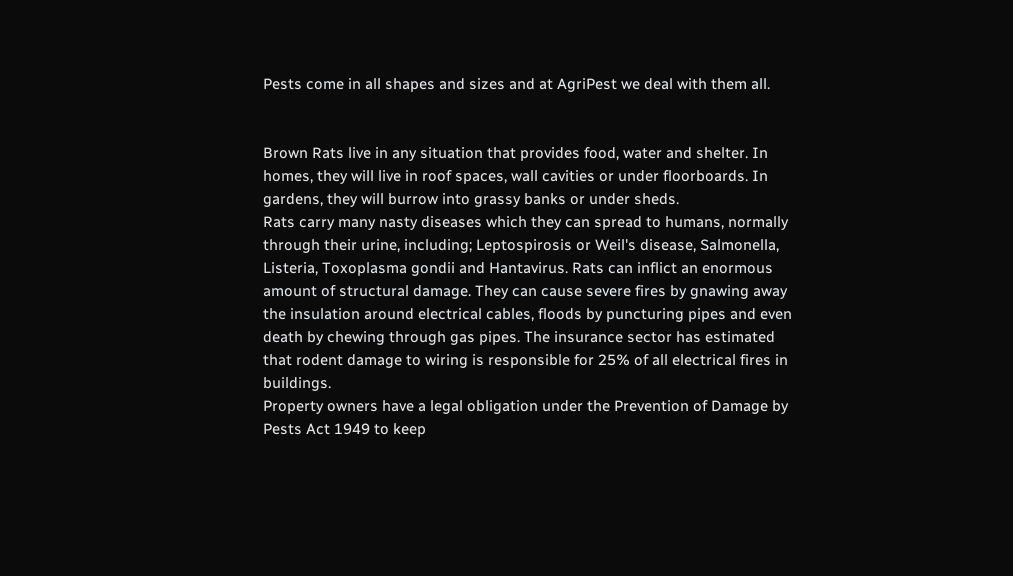Pests come in all shapes and sizes and at AgriPest we deal with them all.


Brown Rats live in any situation that provides food, water and shelter. In homes, they will live in roof spaces, wall cavities or under floorboards. In gardens, they will burrow into grassy banks or under sheds.
Rats carry many nasty diseases which they can spread to humans, normally through their urine, including; Leptospirosis or Weil's disease, Salmonella, Listeria, Toxoplasma gondii and Hantavirus. Rats can inflict an enormous amount of structural damage. They can cause severe fires by gnawing away the insulation around electrical cables, floods by puncturing pipes and even death by chewing through gas pipes. The insurance sector has estimated that rodent damage to wiring is responsible for 25% of all electrical fires in buildings.
Property owners have a legal obligation under the Prevention of Damage by Pests Act 1949 to keep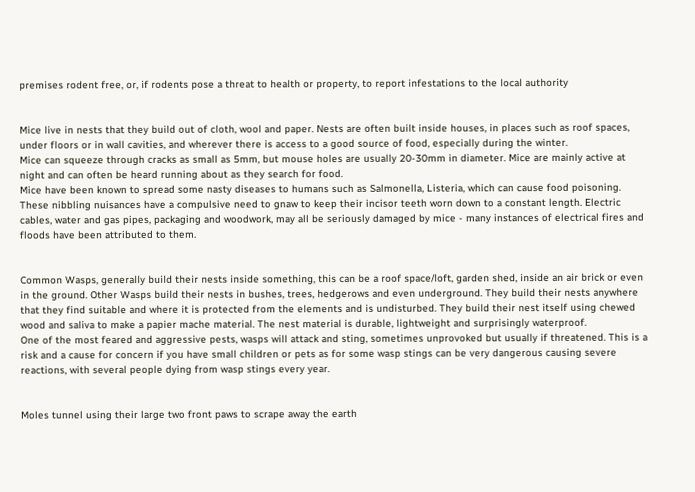premises rodent free, or, if rodents pose a threat to health or property, to report infestations to the local authority


Mice live in nests that they build out of cloth, wool and paper. Nests are often built inside houses, in places such as roof spaces, under floors or in wall cavities, and wherever there is access to a good source of food, especially during the winter.
Mice can squeeze through cracks as small as 5mm, but mouse holes are usually 20-30mm in diameter. Mice are mainly active at night and can often be heard running about as they search for food.
Mice have been known to spread some nasty diseases to humans such as Salmonella, Listeria, which can cause food poisoning. These nibbling nuisances have a compulsive need to gnaw to keep their incisor teeth worn down to a constant length. Electric cables, water and gas pipes, packaging and woodwork, may all be seriously damaged by mice - many instances of electrical fires and floods have been attributed to them.


Common Wasps, generally build their nests inside something, this can be a roof space/loft, garden shed, inside an air brick or even in the ground. Other Wasps build their nests in bushes, trees, hedgerows and even underground. They build their nests anywhere that they find suitable and where it is protected from the elements and is undisturbed. They build their nest itself using chewed wood and saliva to make a papier mache material. The nest material is durable, lightweight and surprisingly waterproof.
One of the most feared and aggressive pests, wasps will attack and sting, sometimes unprovoked but usually if threatened. This is a risk and a cause for concern if you have small children or pets as for some wasp stings can be very dangerous causing severe reactions, with several people dying from wasp stings every year.


Moles tunnel using their large two front paws to scrape away the earth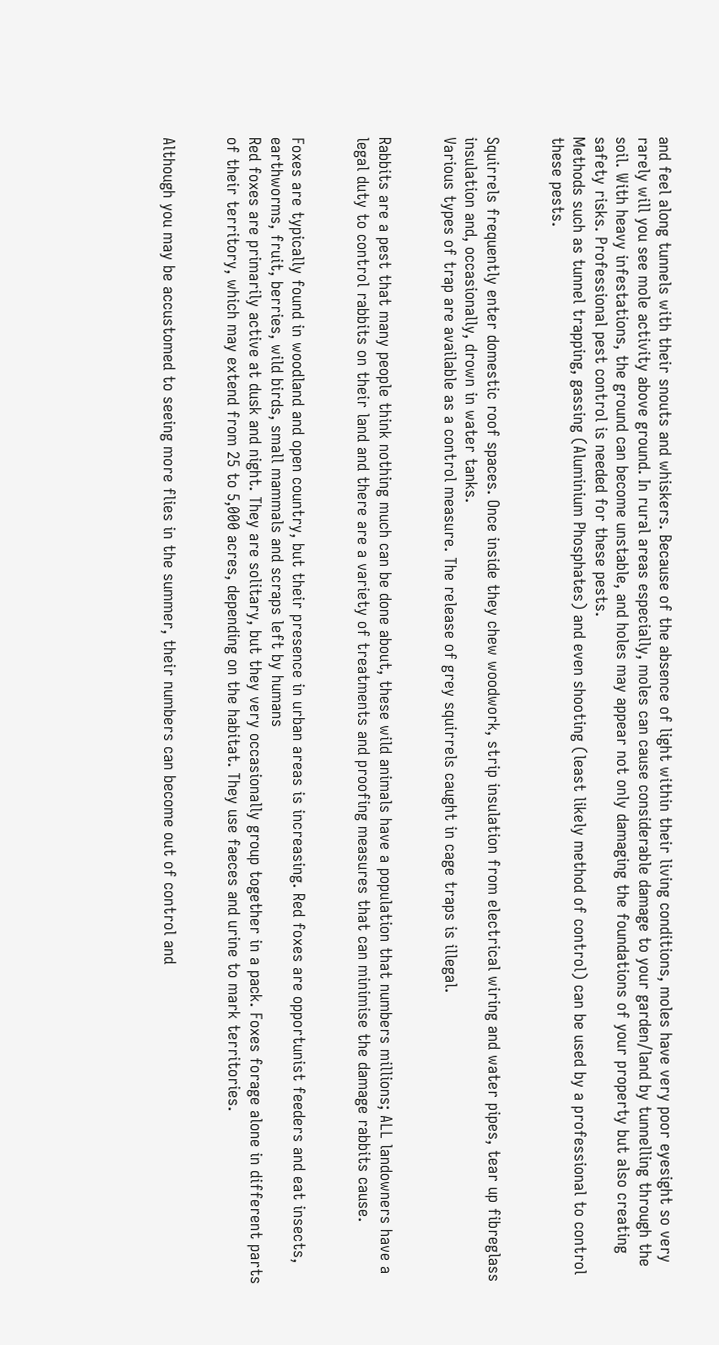and feel along tunnels with their snouts and whiskers. Because of the absence of light within their living conditions, moles have very poor eyesight so very rarely will you see mole activity above ground. In rural areas especially, moles can cause considerable damage to your garden/land by tunnelling through the soil. With heavy infestations, the ground can become unstable, and holes may appear not only damaging the foundations of your property but also creating safety risks. Professional pest control is needed for these pests.
Methods such as tunnel trapping, gassing (Aluminium Phosphates) and even shooting (least likely method of control) can be used by a professional to control these pests.


Squirrels frequently enter domestic roof spaces. Once inside they chew woodwork, strip insulation from electrical wiring and water pipes, tear up fibreglass insulation and, occasionally, drown in water tanks.
Various types of trap are available as a control measure. The release of grey squirrels caught in cage traps is illegal.


Rabbits are a pest that many people think nothing much can be done about, these wild animals have a population that numbers millions; ALL landowners have a legal duty to control rabbits on their land and there are a variety of treatments and proofing measures that can minimise the damage rabbits cause.


Foxes are typically found in woodland and open country, but their presence in urban areas is increasing. Red foxes are opportunist feeders and eat insects, earthworms, fruit, berries, wild birds, small mammals and scraps left by humans
Red foxes are primarily active at dusk and night. They are solitary, but they very occasionally group together in a pack. Foxes forage alone in different parts of their territory, which may extend from 25 to 5,000 acres, depending on the habitat. They use faeces and urine to mark territories.


Although you may be accustomed to seeing more flies in the summer, their numbers can become out of control and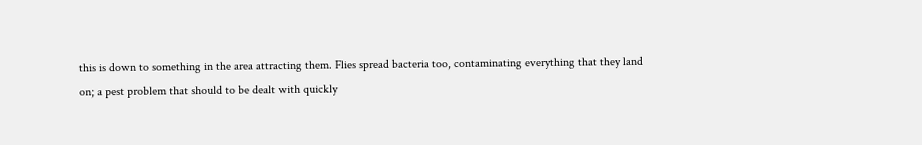this is down to something in the area attracting them. Flies spread bacteria too, contaminating everything that they land on; a pest problem that should to be dealt with quickly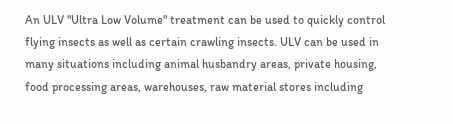An ULV "Ultra Low Volume" treatment can be used to quickly control flying insects as well as certain crawling insects. ULV can be used in many situations including animal husbandry areas, private housing, food processing areas, warehouses, raw material stores including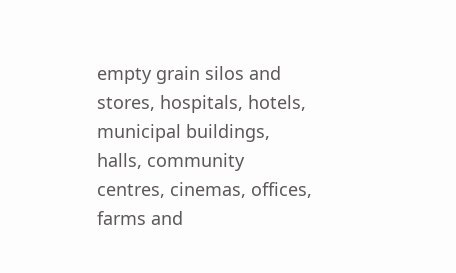empty grain silos and stores, hospitals, hotels, municipal buildings, halls, community centres, cinemas, offices, farms and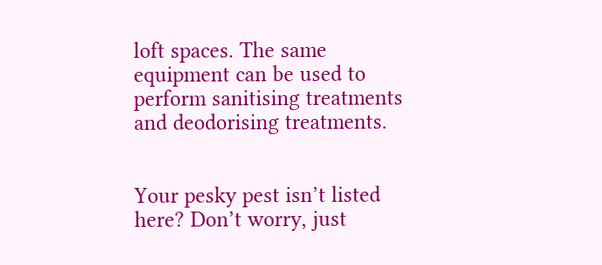loft spaces. The same equipment can be used to perform sanitising treatments and deodorising treatments.


Your pesky pest isn’t listed here? Don’t worry, just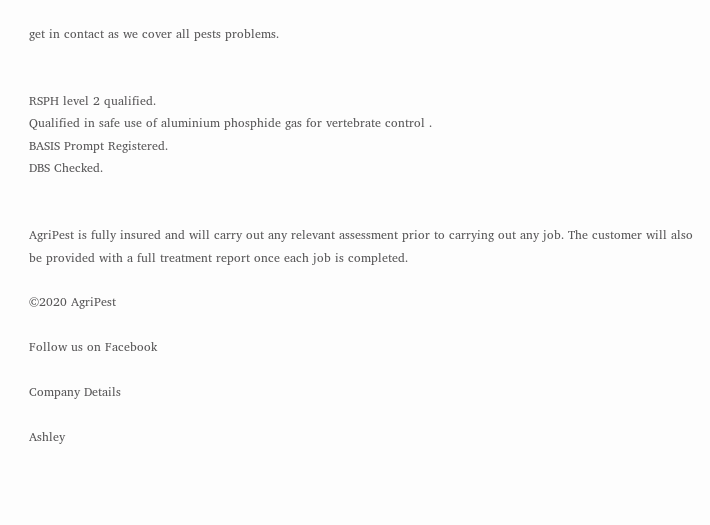get in contact as we cover all pests problems.


RSPH level 2 qualified.
Qualified in safe use of aluminium phosphide gas for vertebrate control .
BASIS Prompt Registered.
DBS Checked.


AgriPest is fully insured and will carry out any relevant assessment prior to carrying out any job. The customer will also be provided with a full treatment report once each job is completed.

©2020 AgriPest

Follow us on Facebook

Company Details

Ashley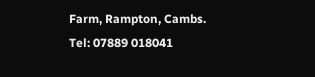Farm, Rampton, Cambs.
Tel: 07889 018041